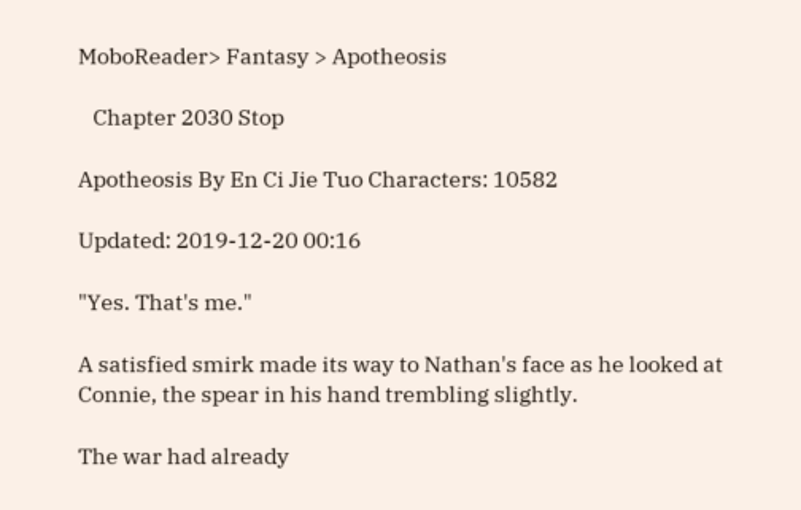MoboReader> Fantasy > Apotheosis

   Chapter 2030 Stop

Apotheosis By En Ci Jie Tuo Characters: 10582

Updated: 2019-12-20 00:16

"Yes. That's me."

A satisfied smirk made its way to Nathan's face as he looked at Connie, the spear in his hand trembling slightly.

The war had already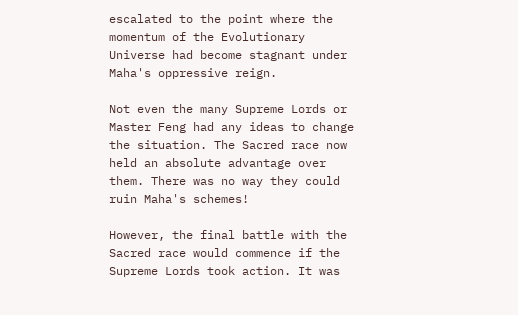escalated to the point where the momentum of the Evolutionary Universe had become stagnant under Maha's oppressive reign.

Not even the many Supreme Lords or Master Feng had any ideas to change the situation. The Sacred race now held an absolute advantage over them. There was no way they could ruin Maha's schemes!

However, the final battle with the Sacred race would commence if the Supreme Lords took action. It was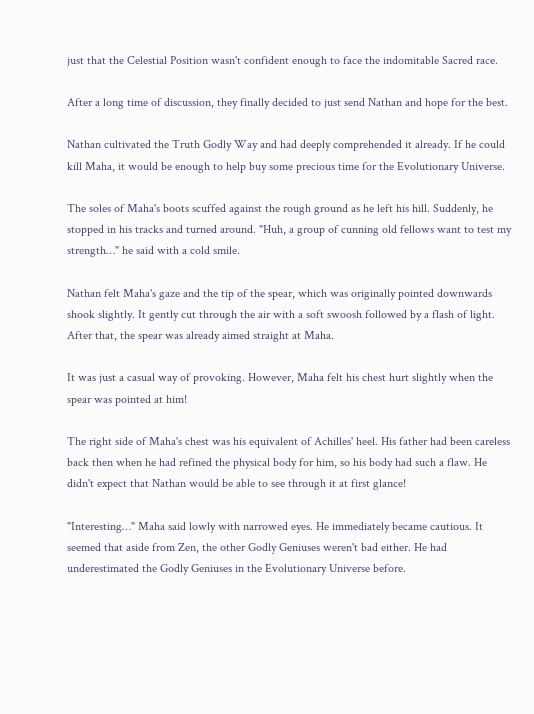just that the Celestial Position wasn't confident enough to face the indomitable Sacred race.

After a long time of discussion, they finally decided to just send Nathan and hope for the best.

Nathan cultivated the Truth Godly Way and had deeply comprehended it already. If he could kill Maha, it would be enough to help buy some precious time for the Evolutionary Universe.

The soles of Maha's boots scuffed against the rough ground as he left his hill. Suddenly, he stopped in his tracks and turned around. "Huh, a group of cunning old fellows want to test my strength…" he said with a cold smile.

Nathan felt Maha's gaze and the tip of the spear, which was originally pointed downwards shook slightly. It gently cut through the air with a soft swoosh followed by a flash of light. After that, the spear was already aimed straight at Maha.

It was just a casual way of provoking. However, Maha felt his chest hurt slightly when the spear was pointed at him!

The right side of Maha's chest was his equivalent of Achilles' heel. His father had been careless back then when he had refined the physical body for him, so his body had such a flaw. He didn't expect that Nathan would be able to see through it at first glance!

"Interesting…" Maha said lowly with narrowed eyes. He immediately became cautious. It seemed that aside from Zen, the other Godly Geniuses weren't bad either. He had underestimated the Godly Geniuses in the Evolutionary Universe before.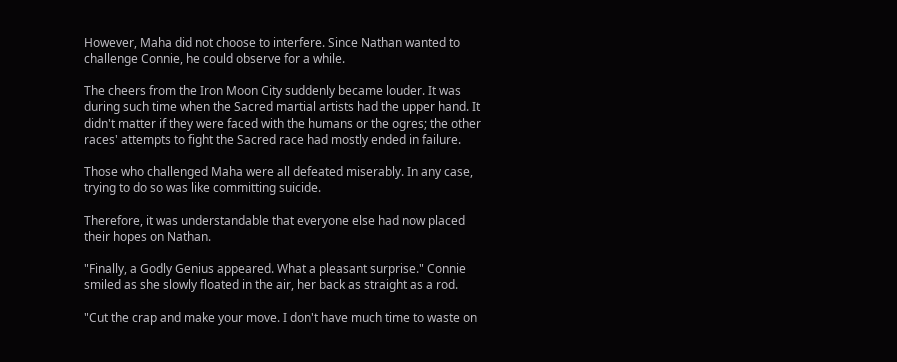However, Maha did not choose to interfere. Since Nathan wanted to challenge Connie, he could observe for a while.

The cheers from the Iron Moon City suddenly became louder. It was during such time when the Sacred martial artists had the upper hand. It didn't matter if they were faced with the humans or the ogres; the other races' attempts to fight the Sacred race had mostly ended in failure.

Those who challenged Maha were all defeated miserably. In any case, trying to do so was like committing suicide.

Therefore, it was understandable that everyone else had now placed their hopes on Nathan.

"Finally, a Godly Genius appeared. What a pleasant surprise." Connie smiled as she slowly floated in the air, her back as straight as a rod.

"Cut the crap and make your move. I don't have much time to waste on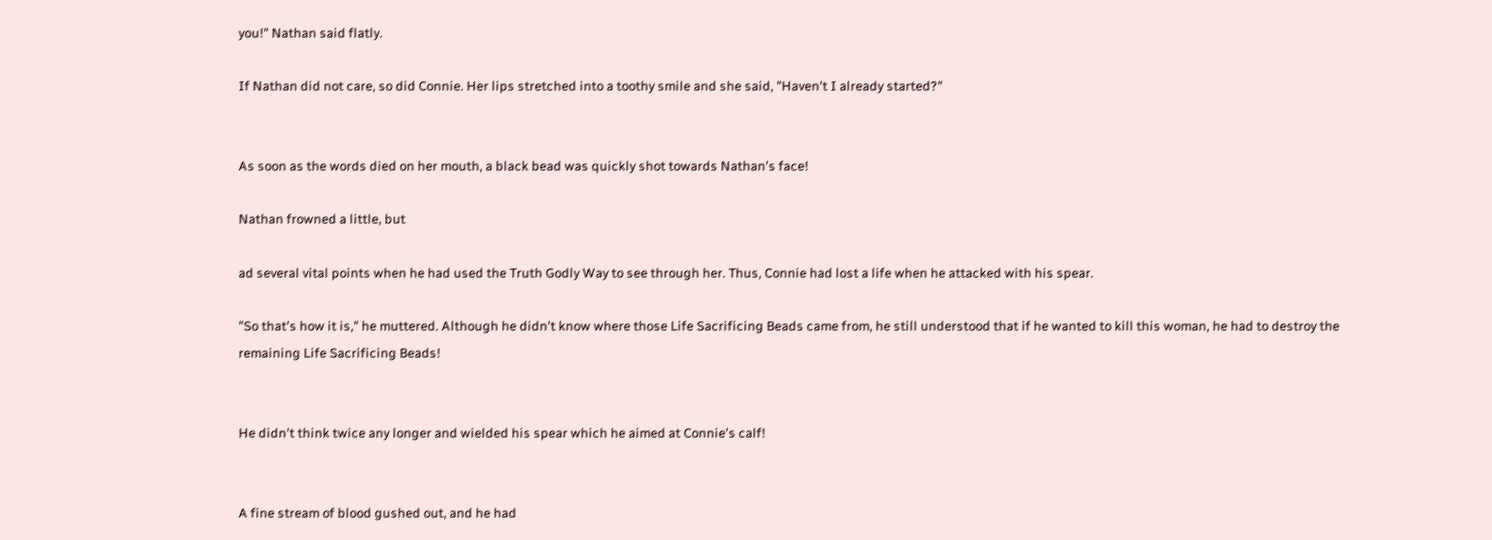you!" Nathan said flatly.

If Nathan did not care, so did Connie. Her lips stretched into a toothy smile and she said, "Haven't I already started?"


As soon as the words died on her mouth, a black bead was quickly shot towards Nathan's face!

Nathan frowned a little, but

ad several vital points when he had used the Truth Godly Way to see through her. Thus, Connie had lost a life when he attacked with his spear.

"So that's how it is," he muttered. Although he didn't know where those Life Sacrificing Beads came from, he still understood that if he wanted to kill this woman, he had to destroy the remaining Life Sacrificing Beads!


He didn't think twice any longer and wielded his spear which he aimed at Connie's calf!


A fine stream of blood gushed out, and he had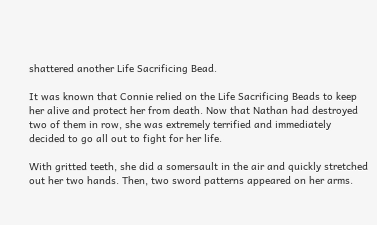shattered another Life Sacrificing Bead.

It was known that Connie relied on the Life Sacrificing Beads to keep her alive and protect her from death. Now that Nathan had destroyed two of them in row, she was extremely terrified and immediately decided to go all out to fight for her life.

With gritted teeth, she did a somersault in the air and quickly stretched out her two hands. Then, two sword patterns appeared on her arms.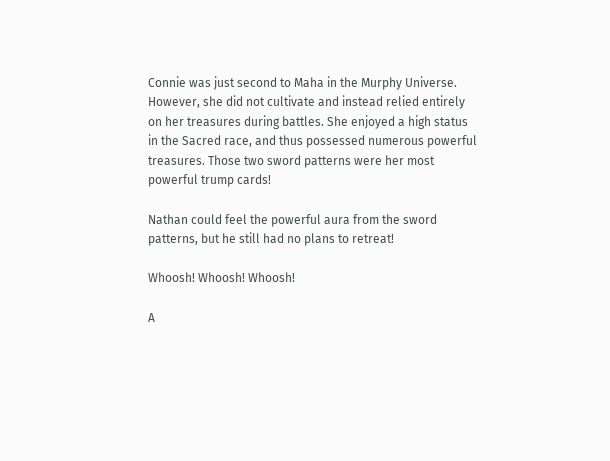Connie was just second to Maha in the Murphy Universe. However, she did not cultivate and instead relied entirely on her treasures during battles. She enjoyed a high status in the Sacred race, and thus possessed numerous powerful treasures. Those two sword patterns were her most powerful trump cards!

Nathan could feel the powerful aura from the sword patterns, but he still had no plans to retreat!

Whoosh! Whoosh! Whoosh!

A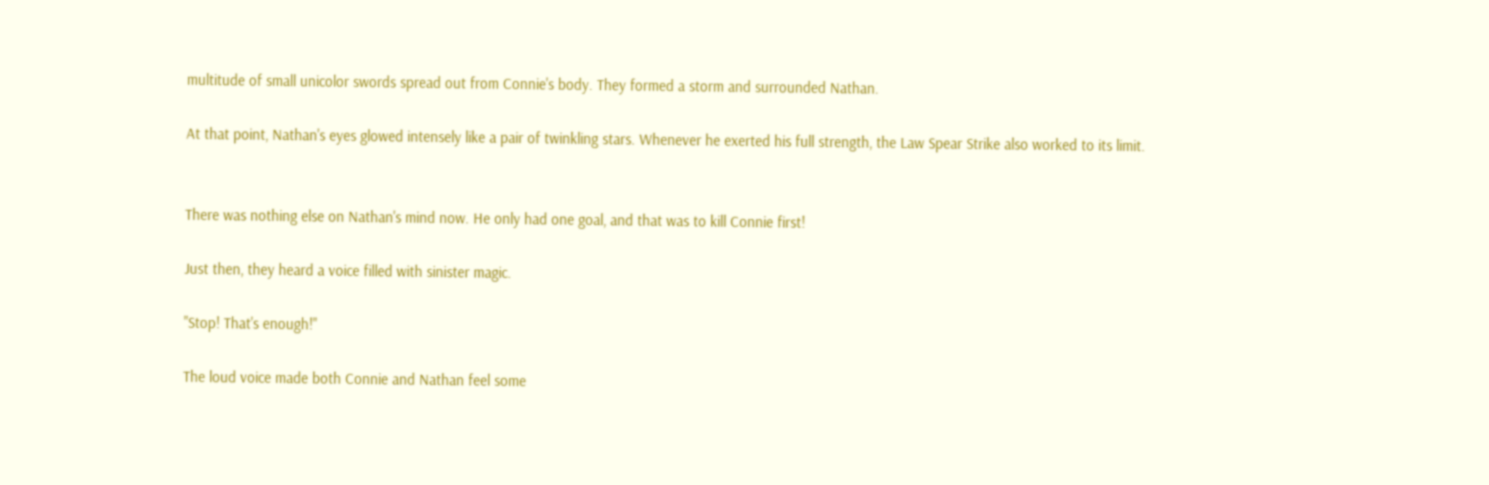multitude of small unicolor swords spread out from Connie's body. They formed a storm and surrounded Nathan.

At that point, Nathan's eyes glowed intensely like a pair of twinkling stars. Whenever he exerted his full strength, the Law Spear Strike also worked to its limit.


There was nothing else on Nathan's mind now. He only had one goal, and that was to kill Connie first!

Just then, they heard a voice filled with sinister magic.

"Stop! That's enough!"

The loud voice made both Connie and Nathan feel some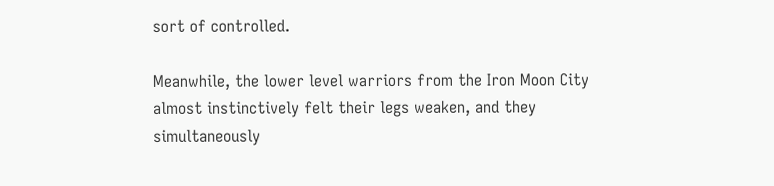sort of controlled.

Meanwhile, the lower level warriors from the Iron Moon City almost instinctively felt their legs weaken, and they simultaneously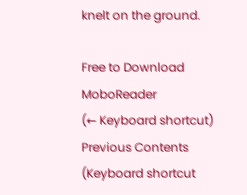knelt on the ground.

Free to Download MoboReader
(← Keyboard shortcut) Previous Contents (Keyboard shortcut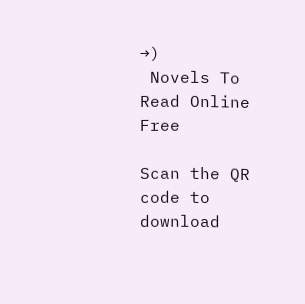→)
 Novels To Read Online Free

Scan the QR code to download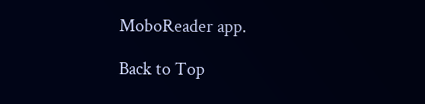MoboReader app.

Back to Top